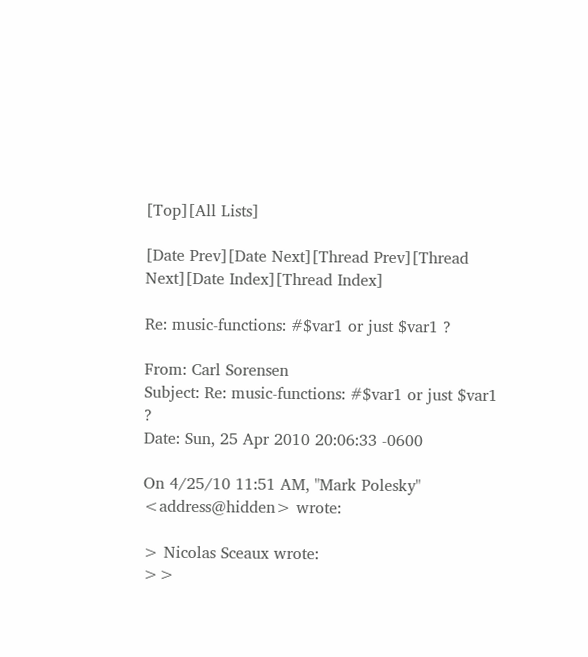[Top][All Lists]

[Date Prev][Date Next][Thread Prev][Thread Next][Date Index][Thread Index]

Re: music-functions: #$var1 or just $var1 ?

From: Carl Sorensen
Subject: Re: music-functions: #$var1 or just $var1 ?
Date: Sun, 25 Apr 2010 20:06:33 -0600

On 4/25/10 11:51 AM, "Mark Polesky" <address@hidden> wrote:

> Nicolas Sceaux wrote:
>>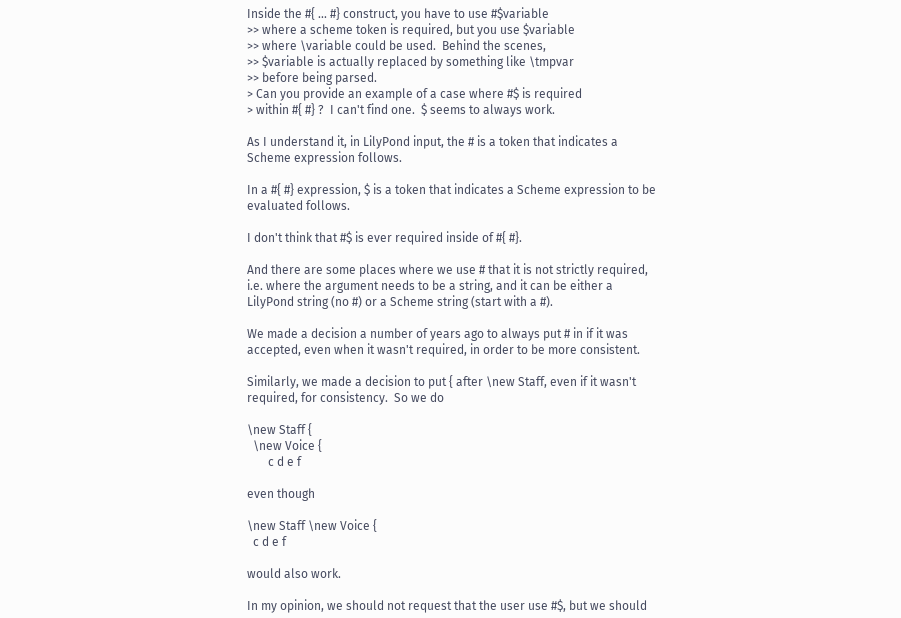Inside the #{ ... #} construct, you have to use #$variable
>> where a scheme token is required, but you use $variable
>> where \variable could be used.  Behind the scenes,
>> $variable is actually replaced by something like \tmpvar
>> before being parsed.
> Can you provide an example of a case where #$ is required
> within #{ #} ?  I can't find one.  $ seems to always work.

As I understand it, in LilyPond input, the # is a token that indicates a
Scheme expression follows.

In a #{ #} expression, $ is a token that indicates a Scheme expression to be
evaluated follows.

I don't think that #$ is ever required inside of #{ #}.

And there are some places where we use # that it is not strictly required,
i.e. where the argument needs to be a string, and it can be either a
LilyPond string (no #) or a Scheme string (start with a #).

We made a decision a number of years ago to always put # in if it was
accepted, even when it wasn't required, in order to be more consistent.

Similarly, we made a decision to put { after \new Staff, even if it wasn't
required, for consistency.  So we do

\new Staff {
  \new Voice {
       c d e f

even though

\new Staff \new Voice {
  c d e f

would also work.

In my opinion, we should not request that the user use #$, but we should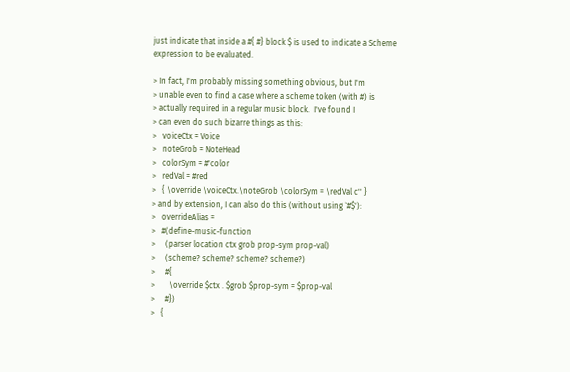just indicate that inside a #{ #} block $ is used to indicate a Scheme
expression to be evaluated.

> In fact, I'm probably missing something obvious, but I'm
> unable even to find a case where a scheme token (with #) is
> actually required in a regular music block.  I've found I
> can even do such bizarre things as this:
>   voiceCtx = Voice
>   noteGrob = NoteHead
>   colorSym = #'color
>   redVal = #red
>   { \override \voiceCtx.\noteGrob \colorSym = \redVal c'' }
> and by extension, I can also do this (without using `#$'):
>   overrideAlias =
>   #(define-music-function
>     (parser location ctx grob prop-sym prop-val)
>     (scheme? scheme? scheme? scheme?)
>     #{
>       \override $ctx . $grob $prop-sym = $prop-val
>     #})
>   {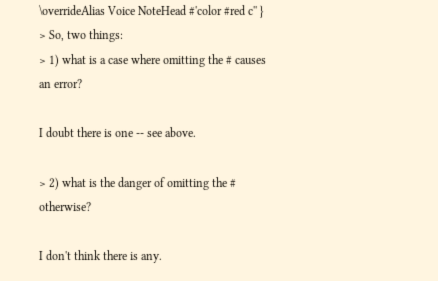\overrideAlias Voice NoteHead #'color #red c'' }
> So, two things:
> 1) what is a case where omitting the # causes an error?

I doubt there is one -- see above.

> 2) what is the danger of omitting the # otherwise?

I don't think there is any.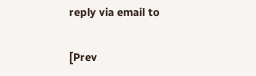reply via email to

[Prev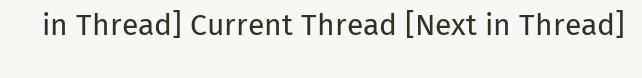in Thread] Current Thread [Next in Thread]